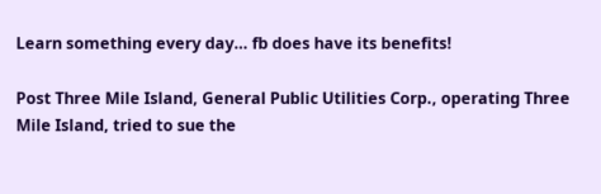Learn something every day… fb does have its benefits!

Post Three Mile Island, General Public Utilities Corp., operating Three Mile Island, tried to sue the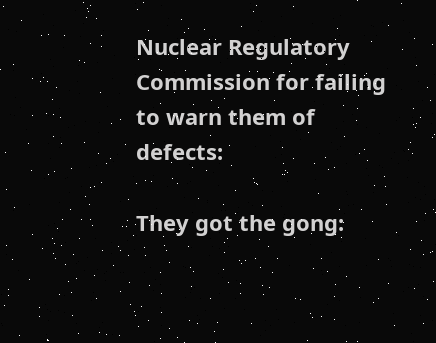Nuclear Regulatory Commission for failing to warn them of defects:

They got the gong: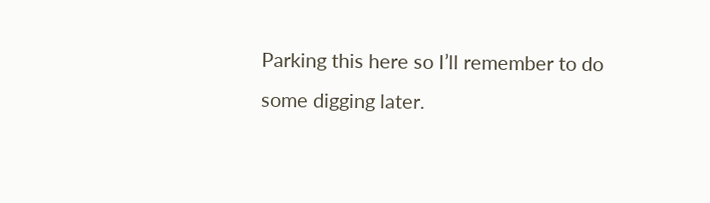Parking this here so I’ll remember to do some digging later.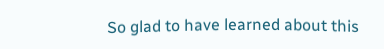So glad to have learned about this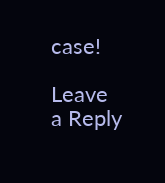case!

Leave a Reply